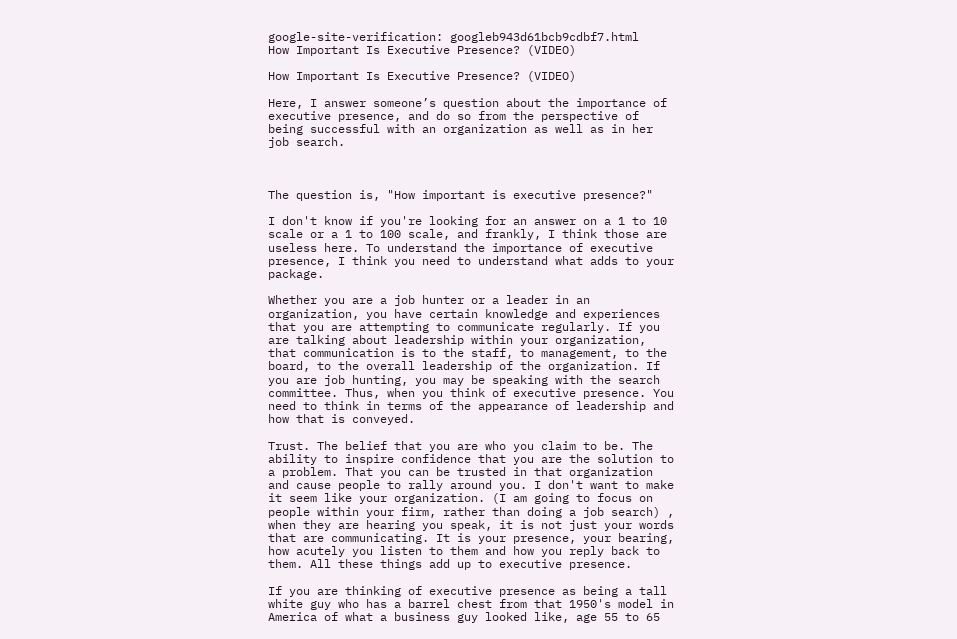google-site-verification: googleb943d61bcb9cdbf7.html
How Important Is Executive Presence? (VIDEO)

How Important Is Executive Presence? (VIDEO)

Here, I answer someone’s question about the importance of executive presence, and do so from the perspective of being successful with an organization as well as in her job search.



The question is, "How important is executive presence?"

I don't know if you're looking for an answer on a 1 to 10 scale or a 1 to 100 scale, and frankly, I think those are useless here. To understand the importance of executive presence, I think you need to understand what adds to your package.

Whether you are a job hunter or a leader in an organization, you have certain knowledge and experiences that you are attempting to communicate regularly. If you are talking about leadership within your organization, that communication is to the staff, to management, to the board, to the overall leadership of the organization. If you are job hunting, you may be speaking with the search committee. Thus, when you think of executive presence. You need to think in terms of the appearance of leadership and how that is conveyed.

Trust. The belief that you are who you claim to be. The ability to inspire confidence that you are the solution to a problem. That you can be trusted in that organization and cause people to rally around you. I don't want to make it seem like your organization. (I am going to focus on people within your firm, rather than doing a job search) , when they are hearing you speak, it is not just your words that are communicating. It is your presence, your bearing, how acutely you listen to them and how you reply back to them. All these things add up to executive presence.

If you are thinking of executive presence as being a tall white guy who has a barrel chest from that 1950's model in America of what a business guy looked like, age 55 to 65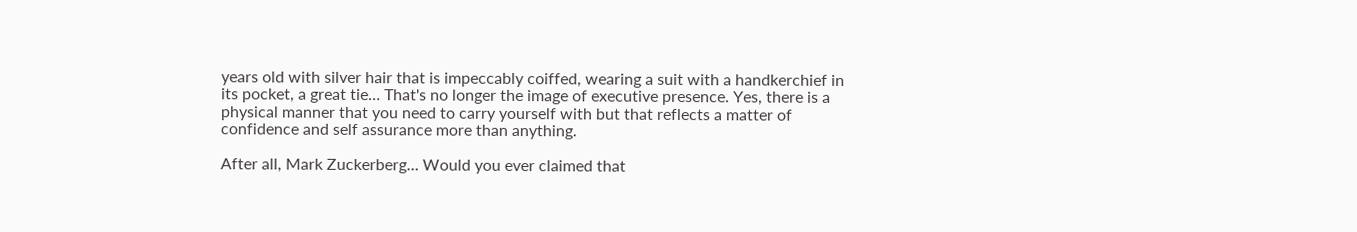years old with silver hair that is impeccably coiffed, wearing a suit with a handkerchief in its pocket, a great tie… That's no longer the image of executive presence. Yes, there is a physical manner that you need to carry yourself with but that reflects a matter of confidence and self assurance more than anything.

After all, Mark Zuckerberg… Would you ever claimed that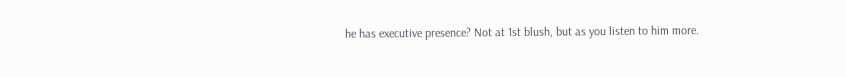he has executive presence? Not at 1st blush, but as you listen to him more.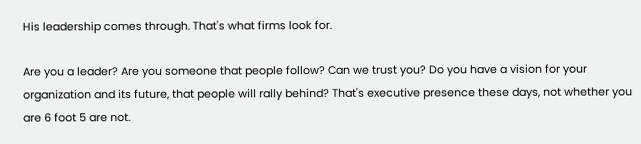His leadership comes through. That's what firms look for.

Are you a leader? Are you someone that people follow? Can we trust you? Do you have a vision for your organization and its future, that people will rally behind? That's executive presence these days, not whether you are 6 foot 5 are not.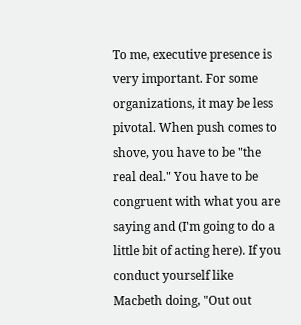To me, executive presence is very important. For some organizations, it may be less pivotal. When push comes to shove, you have to be "the real deal." You have to be congruent with what you are saying and (I'm going to do a little bit of acting here). If you conduct yourself like Macbeth doing, "Out out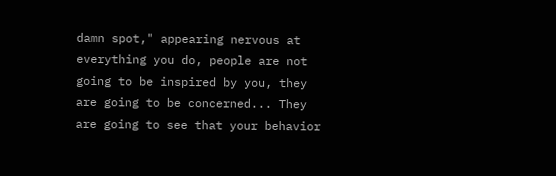damn spot," appearing nervous at everything you do, people are not going to be inspired by you, they are going to be concerned... They are going to see that your behavior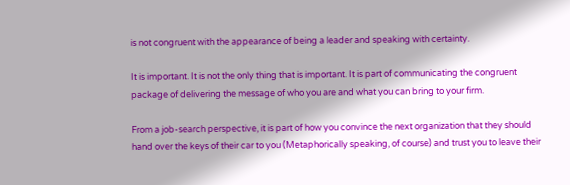is not congruent with the appearance of being a leader and speaking with certainty.

It is important. It is not the only thing that is important. It is part of communicating the congruent package of delivering the message of who you are and what you can bring to your firm.

From a job-search perspective, it is part of how you convince the next organization that they should hand over the keys of their car to you (Metaphorically speaking, of course) and trust you to leave their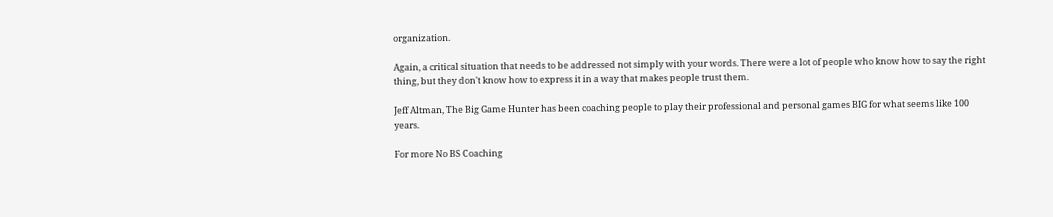organization.

Again, a critical situation that needs to be addressed not simply with your words. There were a lot of people who know how to say the right thing, but they don't know how to express it in a way that makes people trust them.

Jeff Altman, The Big Game Hunter has been coaching people to play their professional and personal games BIG for what seems like 100 years.

For more No BS Coaching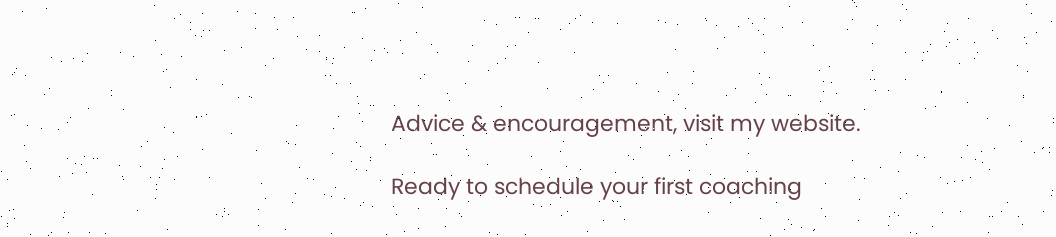Advice & encouragement, visit my website.

Ready to schedule your first coaching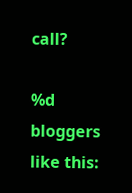call?

%d bloggers like this: